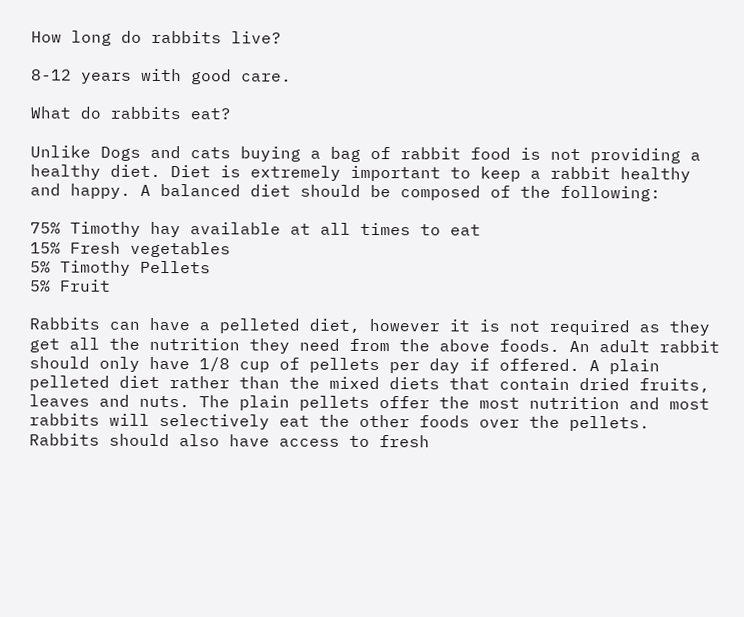How long do rabbits live?

8-12 years with good care.

What do rabbits eat?

Unlike Dogs and cats buying a bag of rabbit food is not providing a healthy diet. Diet is extremely important to keep a rabbit healthy and happy. A balanced diet should be composed of the following:

75% Timothy hay available at all times to eat
15% Fresh vegetables
5% Timothy Pellets
5% Fruit

Rabbits can have a pelleted diet, however it is not required as they get all the nutrition they need from the above foods. An adult rabbit should only have 1/8 cup of pellets per day if offered. A plain pelleted diet rather than the mixed diets that contain dried fruits, leaves and nuts. The plain pellets offer the most nutrition and most rabbits will selectively eat the other foods over the pellets. Rabbits should also have access to fresh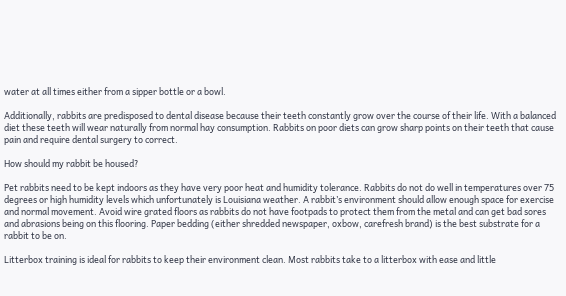water at all times either from a sipper bottle or a bowl.

Additionally, rabbits are predisposed to dental disease because their teeth constantly grow over the course of their life. With a balanced diet these teeth will wear naturally from normal hay consumption. Rabbits on poor diets can grow sharp points on their teeth that cause pain and require dental surgery to correct.

How should my rabbit be housed?

Pet rabbits need to be kept indoors as they have very poor heat and humidity tolerance. Rabbits do not do well in temperatures over 75 degrees or high humidity levels which unfortunately is Louisiana weather. A rabbit’s environment should allow enough space for exercise and normal movement. Avoid wire grated floors as rabbits do not have footpads to protect them from the metal and can get bad sores and abrasions being on this flooring. Paper bedding (either shredded newspaper, oxbow, carefresh brand) is the best substrate for a rabbit to be on.

Litterbox training is ideal for rabbits to keep their environment clean. Most rabbits take to a litterbox with ease and little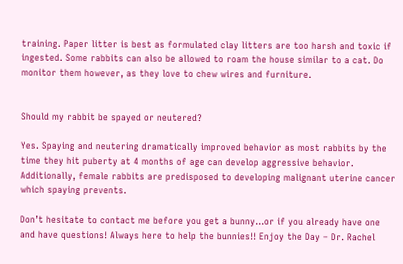training. Paper litter is best as formulated clay litters are too harsh and toxic if ingested. Some rabbits can also be allowed to roam the house similar to a cat. Do monitor them however, as they love to chew wires and furniture.


Should my rabbit be spayed or neutered?

Yes. Spaying and neutering dramatically improved behavior as most rabbits by the time they hit puberty at 4 months of age can develop aggressive behavior. Additionally, female rabbits are predisposed to developing malignant uterine cancer which spaying prevents.

Don’t hesitate to contact me before you get a bunny…or if you already have one and have questions! Always here to help the bunnies!! Enjoy the Day – Dr. Rachel